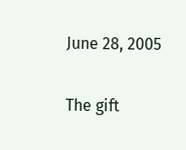June 28, 2005

The gift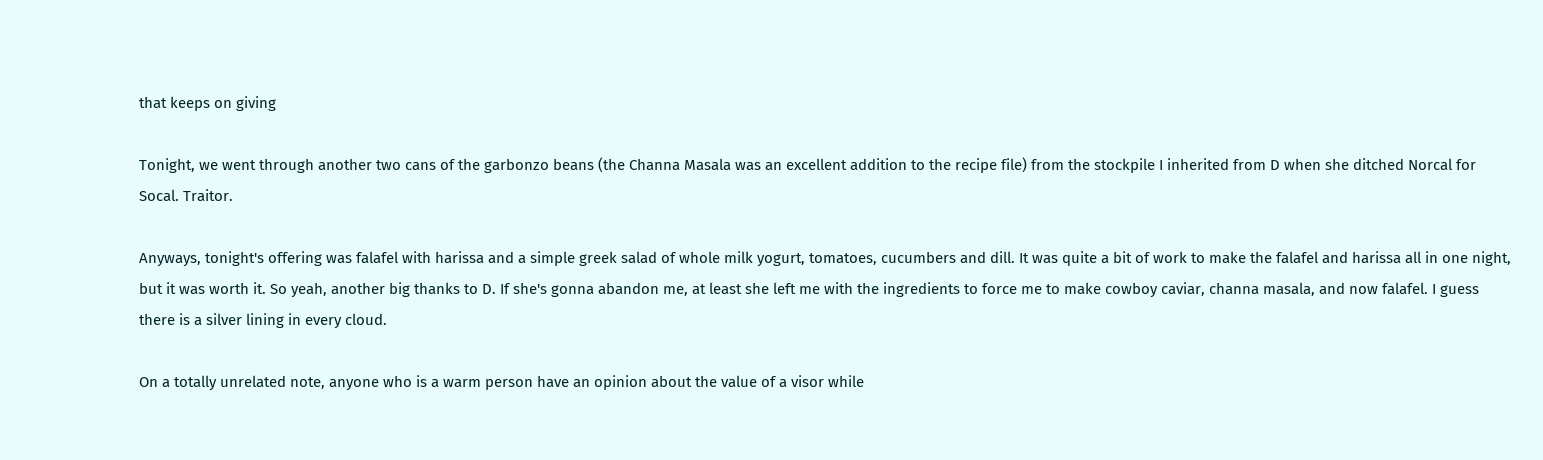that keeps on giving

Tonight, we went through another two cans of the garbonzo beans (the Channa Masala was an excellent addition to the recipe file) from the stockpile I inherited from D when she ditched Norcal for Socal. Traitor.

Anyways, tonight's offering was falafel with harissa and a simple greek salad of whole milk yogurt, tomatoes, cucumbers and dill. It was quite a bit of work to make the falafel and harissa all in one night, but it was worth it. So yeah, another big thanks to D. If she's gonna abandon me, at least she left me with the ingredients to force me to make cowboy caviar, channa masala, and now falafel. I guess there is a silver lining in every cloud.

On a totally unrelated note, anyone who is a warm person have an opinion about the value of a visor while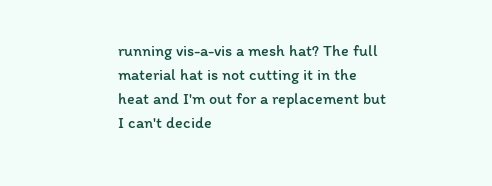running vis-a-vis a mesh hat? The full material hat is not cutting it in the heat and I'm out for a replacement but I can't decide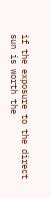if the exposure to the direct sun is worth the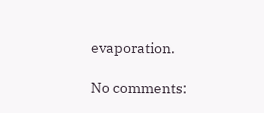evaporation.

No comments: